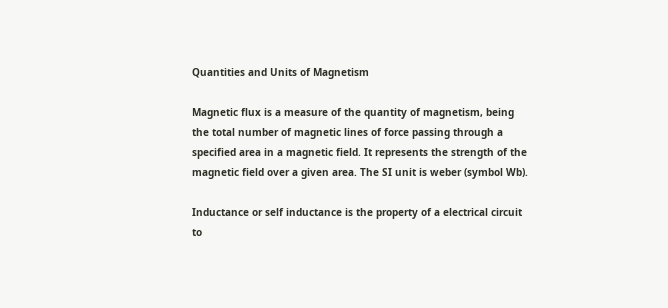Quantities and Units of Magnetism

Magnetic flux is a measure of the quantity of magnetism, being the total number of magnetic lines of force passing through a specified area in a magnetic field. It represents the strength of the magnetic field over a given area. The SI unit is weber (symbol Wb).

Inductance or self inductance is the property of a electrical circuit to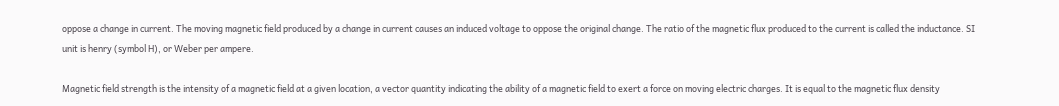oppose a change in current. The moving magnetic field produced by a change in current causes an induced voltage to oppose the original change. The ratio of the magnetic flux produced to the current is called the inductance. SI unit is henry (symbol H), or Weber per ampere.

Magnetic field strength is the intensity of a magnetic field at a given location, a vector quantity indicating the ability of a magnetic field to exert a force on moving electric charges. It is equal to the magnetic flux density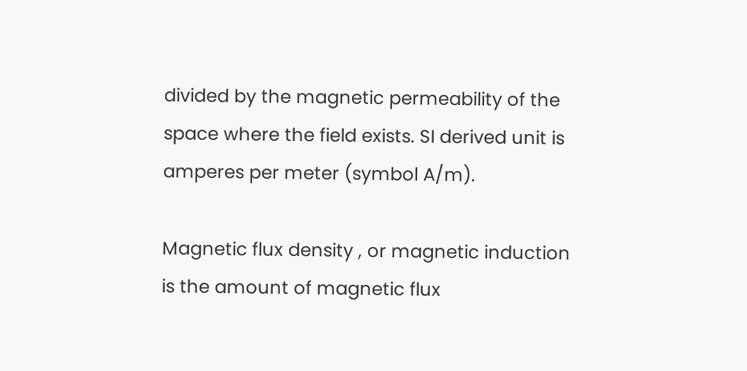divided by the magnetic permeability of the space where the field exists. SI derived unit is amperes per meter (symbol A/m).

Magnetic flux density , or magnetic induction is the amount of magnetic flux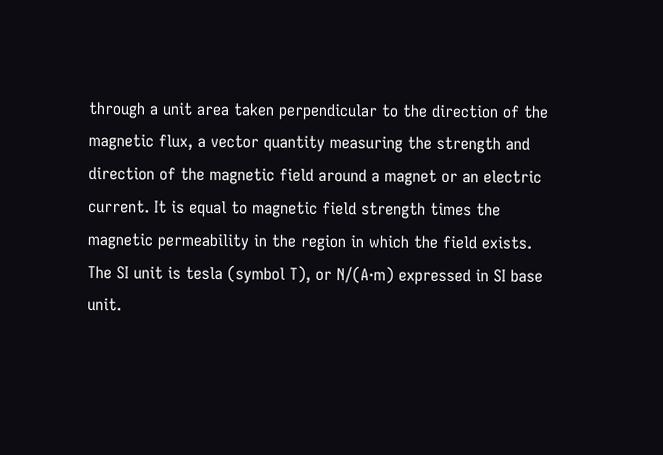through a unit area taken perpendicular to the direction of the magnetic flux, a vector quantity measuring the strength and direction of the magnetic field around a magnet or an electric current. It is equal to magnetic field strength times the magnetic permeability in the region in which the field exists. The SI unit is tesla (symbol T), or N/(A·m) expressed in SI base unit.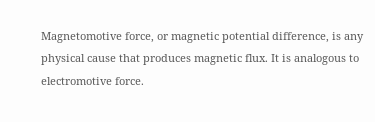Magnetomotive force, or magnetic potential difference, is any physical cause that produces magnetic flux. It is analogous to electromotive force.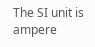The SI unit is ampere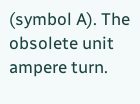(symbol A). The obsolete unit ampere turn.